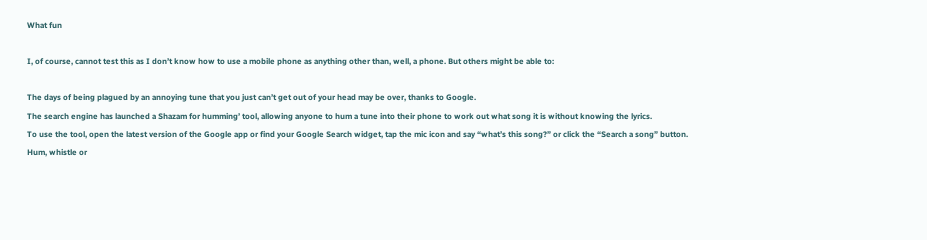What fun

I, of course, cannot test this as I don’t know how to use a mobile phone as anything other than, well, a phone. But others might be able to:

The days of being plagued by an annoying tune that you just can’t get out of your head may be over, thanks to Google.
The search engine has launched a Shazam for humming’ tool, allowing anyone to hum a tune into their phone to work out what song it is without knowing the lyrics.
To use the tool, open the latest version of the Google app or find your Google Search widget, tap the mic icon and say “what’s this song?” or click the “Search a song” button.
Hum, whistle or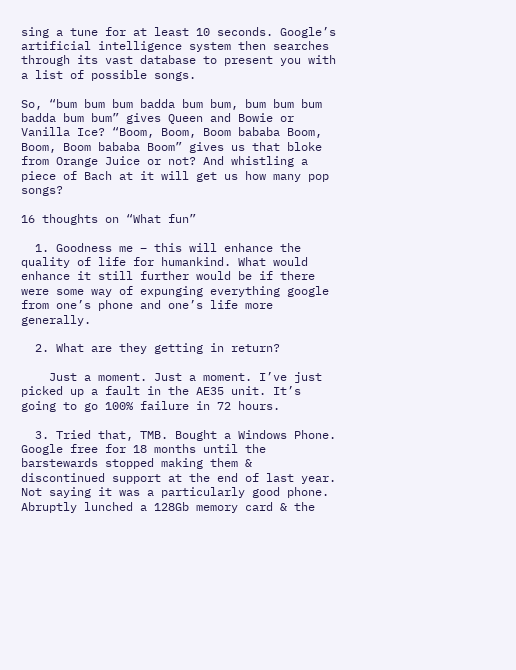sing a tune for at least 10 seconds. Google’s artificial intelligence system then searches through its vast database to present you with a list of possible songs.

So, “bum bum bum badda bum bum, bum bum bum badda bum bum” gives Queen and Bowie or Vanilla Ice? “Boom, Boom, Boom bababa Boom, Boom, Boom bababa Boom” gives us that bloke from Orange Juice or not? And whistling a piece of Bach at it will get us how many pop songs?

16 thoughts on “What fun”

  1. Goodness me – this will enhance the quality of life for humankind. What would enhance it still further would be if there were some way of expunging everything google from one’s phone and one’s life more generally.

  2. What are they getting in return?

    Just a moment. Just a moment. I’ve just picked up a fault in the AE35 unit. It’s going to go 100% failure in 72 hours.

  3. Tried that, TMB. Bought a Windows Phone. Google free for 18 months until the barstewards stopped making them & discontinued support at the end of last year. Not saying it was a particularly good phone. Abruptly lunched a 128Gb memory card & the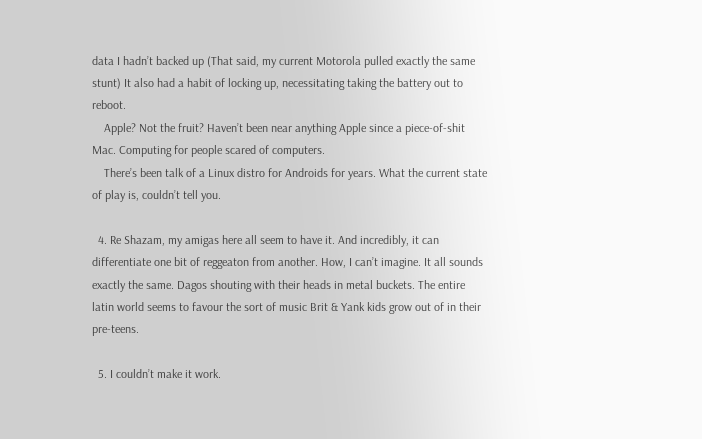data I hadn’t backed up (That said, my current Motorola pulled exactly the same stunt) It also had a habit of locking up, necessitating taking the battery out to reboot.
    Apple? Not the fruit? Haven’t been near anything Apple since a piece-of-shit Mac. Computing for people scared of computers.
    There’s been talk of a Linux distro for Androids for years. What the current state of play is, couldn’t tell you.

  4. Re Shazam, my amigas here all seem to have it. And incredibly, it can differentiate one bit of reggeaton from another. How, I can’t imagine. It all sounds exactly the same. Dagos shouting with their heads in metal buckets. The entire latin world seems to favour the sort of music Brit & Yank kids grow out of in their pre-teens.

  5. I couldn’t make it work.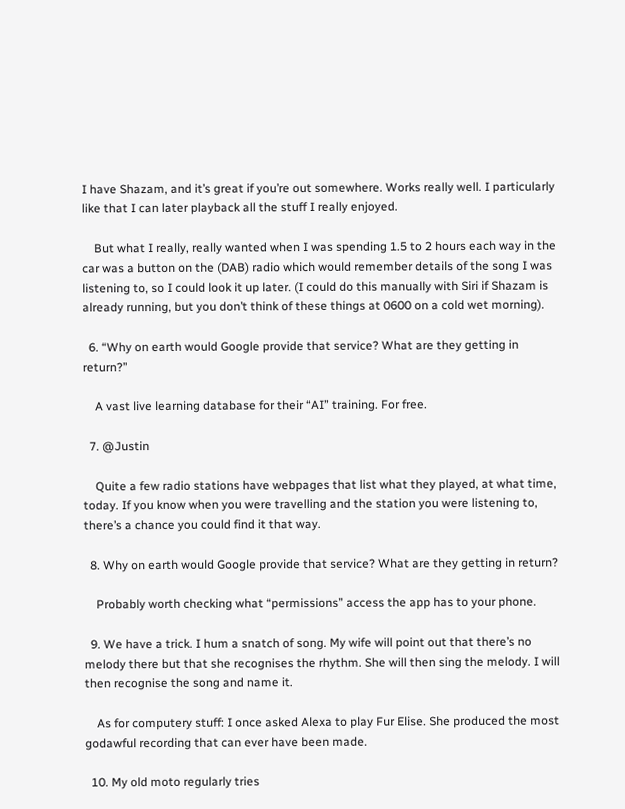I have Shazam, and it’s great if you’re out somewhere. Works really well. I particularly like that I can later playback all the stuff I really enjoyed.

    But what I really, really wanted when I was spending 1.5 to 2 hours each way in the car was a button on the (DAB) radio which would remember details of the song I was listening to, so I could look it up later. (I could do this manually with Siri if Shazam is already running, but you don’t think of these things at 0600 on a cold wet morning).

  6. “Why on earth would Google provide that service? What are they getting in return?”

    A vast live learning database for their “AI” training. For free.

  7. @Justin

    Quite a few radio stations have webpages that list what they played, at what time, today. If you know when you were travelling and the station you were listening to, there’s a chance you could find it that way.

  8. Why on earth would Google provide that service? What are they getting in return?

    Probably worth checking what “permissions” access the app has to your phone.

  9. We have a trick. I hum a snatch of song. My wife will point out that there’s no melody there but that she recognises the rhythm. She will then sing the melody. I will then recognise the song and name it.

    As for computery stuff: I once asked Alexa to play Fur Elise. She produced the most godawful recording that can ever have been made.

  10. My old moto regularly tries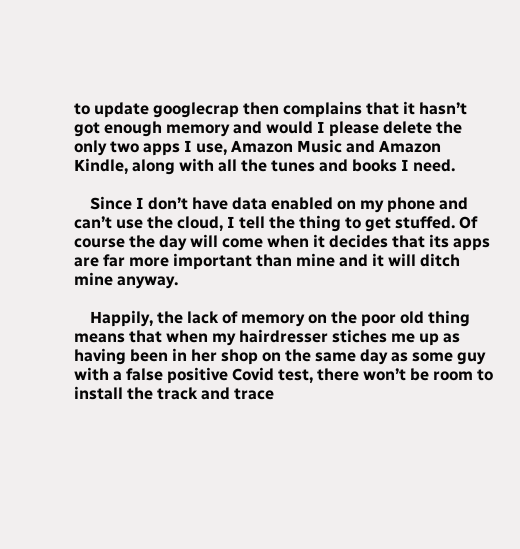to update googlecrap then complains that it hasn’t got enough memory and would I please delete the only two apps I use, Amazon Music and Amazon Kindle, along with all the tunes and books I need.

    Since I don’t have data enabled on my phone and can’t use the cloud, I tell the thing to get stuffed. Of course the day will come when it decides that its apps are far more important than mine and it will ditch mine anyway.

    Happily, the lack of memory on the poor old thing means that when my hairdresser stiches me up as having been in her shop on the same day as some guy with a false positive Covid test, there won’t be room to install the track and trace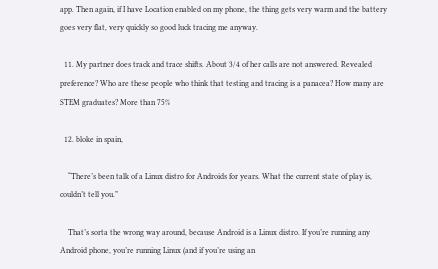app. Then again, if I have Location enabled on my phone, the thing gets very warm and the battery goes very flat, very quickly so good luck tracing me anyway.

  11. My partner does track and trace shifts. About 3/4 of her calls are not answered. Revealed preference? Who are these people who think that testing and tracing is a panacea? How many are STEM graduates? More than 75%

  12. bloke in spain,

    “There’s been talk of a Linux distro for Androids for years. What the current state of play is, couldn’t tell you.”

    That’s sorta the wrong way around, because Android is a Linux distro. If you’re running any Android phone, you’re running Linux (and if you’re using an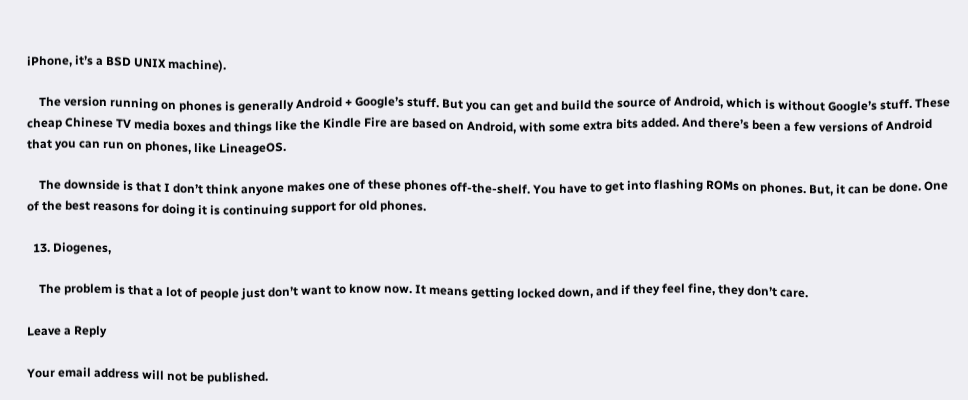iPhone, it’s a BSD UNIX machine).

    The version running on phones is generally Android + Google’s stuff. But you can get and build the source of Android, which is without Google’s stuff. These cheap Chinese TV media boxes and things like the Kindle Fire are based on Android, with some extra bits added. And there’s been a few versions of Android that you can run on phones, like LineageOS.

    The downside is that I don’t think anyone makes one of these phones off-the-shelf. You have to get into flashing ROMs on phones. But, it can be done. One of the best reasons for doing it is continuing support for old phones.

  13. Diogenes,

    The problem is that a lot of people just don’t want to know now. It means getting locked down, and if they feel fine, they don’t care.

Leave a Reply

Your email address will not be published.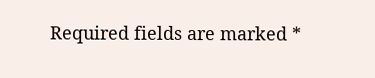Required fields are marked *